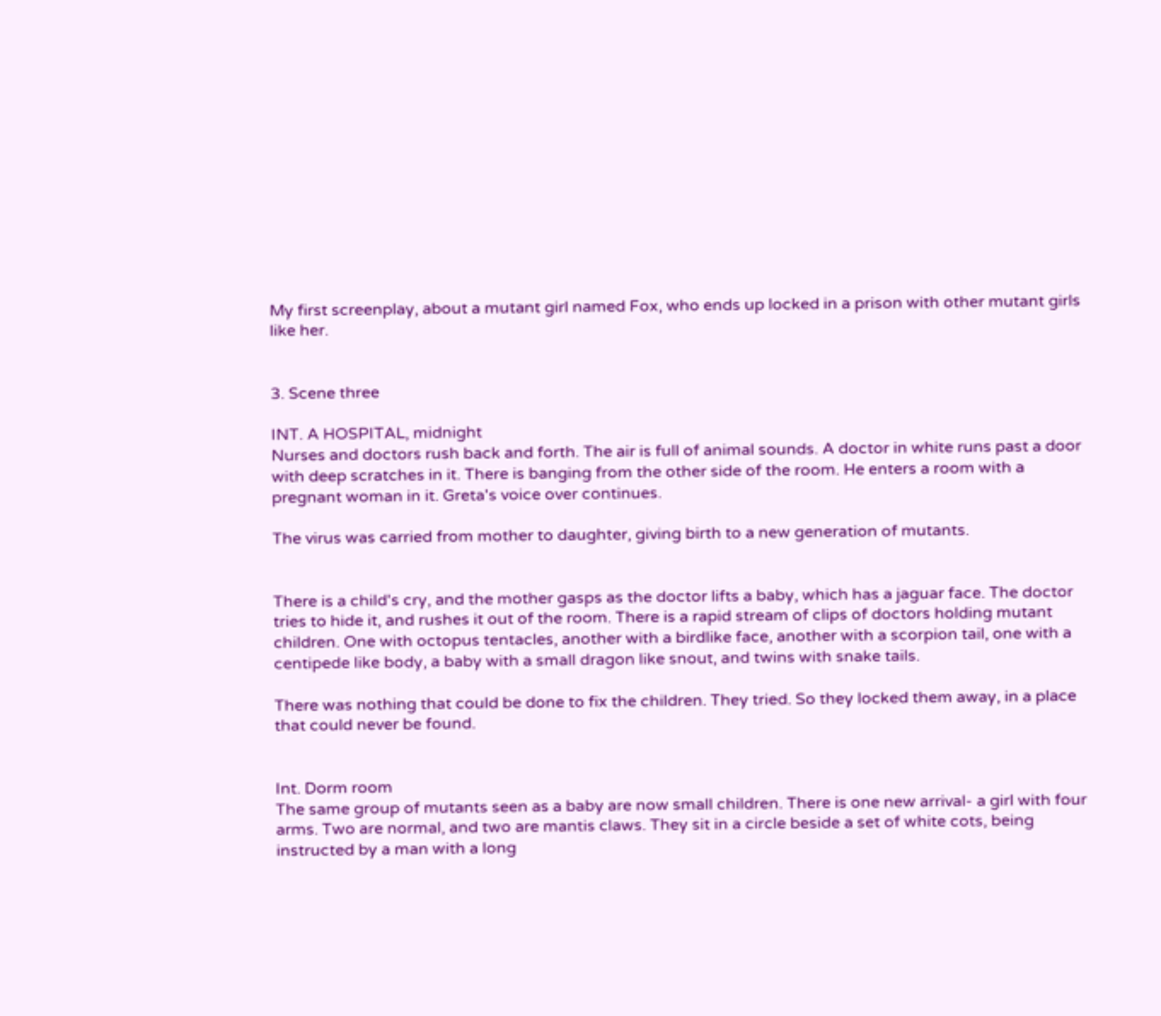My first screenplay, about a mutant girl named Fox, who ends up locked in a prison with other mutant girls like her.


3. Scene three

INT. A HOSPITAL, midnight
Nurses and doctors rush back and forth. The air is full of animal sounds. A doctor in white runs past a door with deep scratches in it. There is banging from the other side of the room. He enters a room with a pregnant woman in it. Greta's voice over continues.

The virus was carried from mother to daughter, giving birth to a new generation of mutants.


There is a child's cry, and the mother gasps as the doctor lifts a baby, which has a jaguar face. The doctor tries to hide it, and rushes it out of the room. There is a rapid stream of clips of doctors holding mutant children. One with octopus tentacles, another with a birdlike face, another with a scorpion tail, one with a centipede like body, a baby with a small dragon like snout, and twins with snake tails.

There was nothing that could be done to fix the children. They tried. So they locked them away, in a place that could never be found.


Int. Dorm room
The same group of mutants seen as a baby are now small children. There is one new arrival- a girl with four arms. Two are normal, and two are mantis claws. They sit in a circle beside a set of white cots, being instructed by a man with a long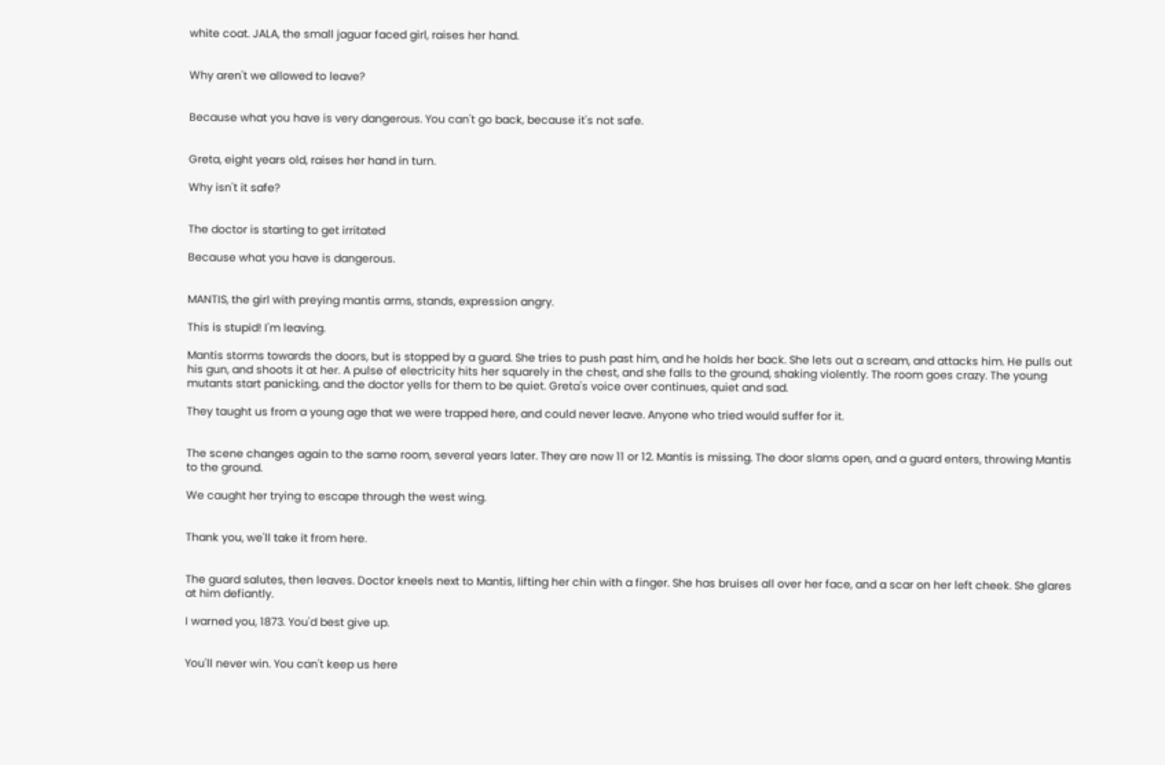white coat. JALA, the small jaguar faced girl, raises her hand.


Why aren't we allowed to leave?


Because what you have is very dangerous. You can't go back, because it's not safe.


Greta, eight years old, raises her hand in turn.

Why isn't it safe?


The doctor is starting to get irritated

Because what you have is dangerous.


MANTIS, the girl with preying mantis arms, stands, expression angry.

This is stupid! I'm leaving.

Mantis storms towards the doors, but is stopped by a guard. She tries to push past him, and he holds her back. She lets out a scream, and attacks him. He pulls out his gun, and shoots it at her. A pulse of electricity hits her squarely in the chest, and she falls to the ground, shaking violently. The room goes crazy. The young mutants start panicking, and the doctor yells for them to be quiet. Greta's voice over continues, quiet and sad.

They taught us from a young age that we were trapped here, and could never leave. Anyone who tried would suffer for it.


The scene changes again to the same room, several years later. They are now 11 or 12. Mantis is missing. The door slams open, and a guard enters, throwing Mantis to the ground.

We caught her trying to escape through the west wing.


Thank you, we'll take it from here.


The guard salutes, then leaves. Doctor kneels next to Mantis, lifting her chin with a finger. She has bruises all over her face, and a scar on her left cheek. She glares at him defiantly.

I warned you, 1873. You'd best give up.


You'll never win. You can't keep us here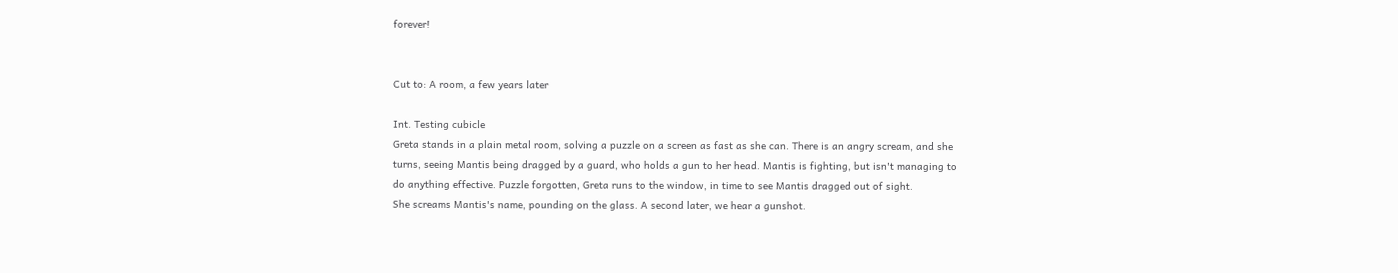forever!


Cut to: A room, a few years later

Int. Testing cubicle
Greta stands in a plain metal room, solving a puzzle on a screen as fast as she can. There is an angry scream, and she turns, seeing Mantis being dragged by a guard, who holds a gun to her head. Mantis is fighting, but isn't managing to do anything effective. Puzzle forgotten, Greta runs to the window, in time to see Mantis dragged out of sight.
She screams Mantis's name, pounding on the glass. A second later, we hear a gunshot.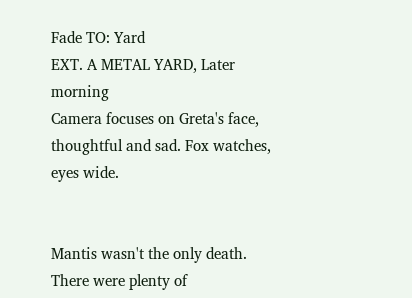Fade TO: Yard
EXT. A METAL YARD, Later morning
Camera focuses on Greta's face, thoughtful and sad. Fox watches, eyes wide.


Mantis wasn't the only death. There were plenty of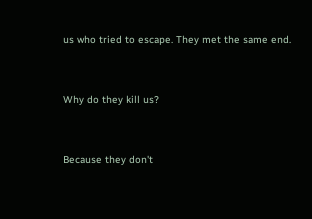us who tried to escape. They met the same end.


Why do they kill us?


Because they don't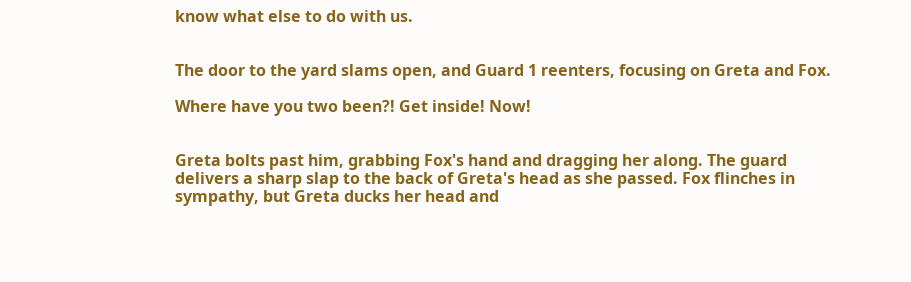know what else to do with us.


The door to the yard slams open, and Guard 1 reenters, focusing on Greta and Fox.

Where have you two been?! Get inside! Now!


Greta bolts past him, grabbing Fox's hand and dragging her along. The guard delivers a sharp slap to the back of Greta's head as she passed. Fox flinches in sympathy, but Greta ducks her head and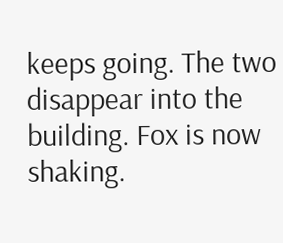keeps going. The two disappear into the building. Fox is now shaking.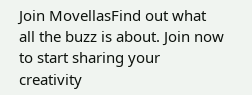Join MovellasFind out what all the buzz is about. Join now to start sharing your creativity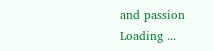and passion
Loading ...